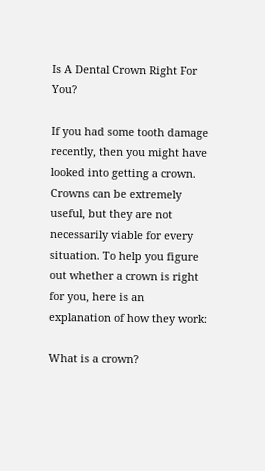Is A Dental Crown Right For You?

If you had some tooth damage recently, then you might have looked into getting a crown. Crowns can be extremely useful, but they are not necessarily viable for every situation. To help you figure out whether a crown is right for you, here is an explanation of how they work:

What is a crown?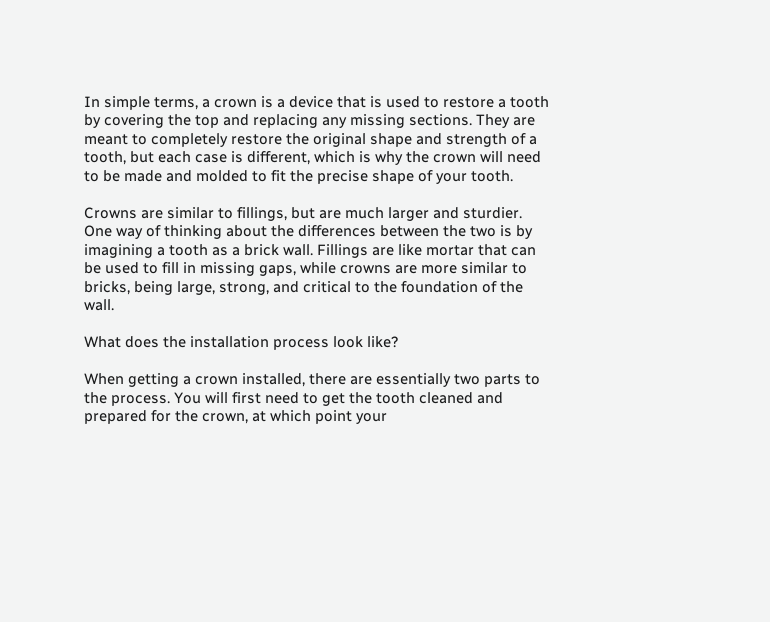In simple terms, a crown is a device that is used to restore a tooth by covering the top and replacing any missing sections. They are meant to completely restore the original shape and strength of a tooth, but each case is different, which is why the crown will need to be made and molded to fit the precise shape of your tooth.

Crowns are similar to fillings, but are much larger and sturdier. One way of thinking about the differences between the two is by imagining a tooth as a brick wall. Fillings are like mortar that can be used to fill in missing gaps, while crowns are more similar to bricks, being large, strong, and critical to the foundation of the wall.

What does the installation process look like?

When getting a crown installed, there are essentially two parts to the process. You will first need to get the tooth cleaned and prepared for the crown, at which point your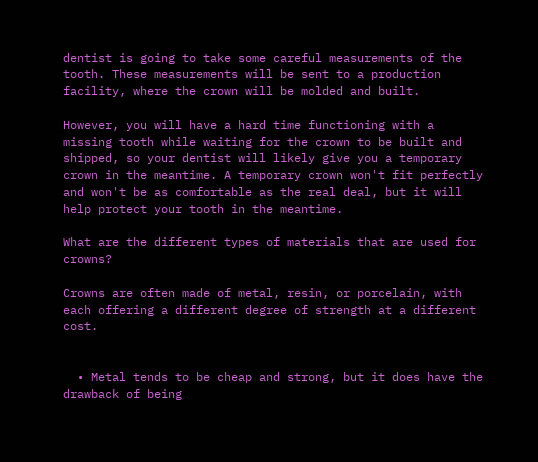dentist is going to take some careful measurements of the tooth. These measurements will be sent to a production facility, where the crown will be molded and built.

However, you will have a hard time functioning with a missing tooth while waiting for the crown to be built and shipped, so your dentist will likely give you a temporary crown in the meantime. A temporary crown won't fit perfectly and won't be as comfortable as the real deal, but it will help protect your tooth in the meantime.

What are the different types of materials that are used for crowns?

Crowns are often made of metal, resin, or porcelain, with each offering a different degree of strength at a different cost.


  • Metal tends to be cheap and strong, but it does have the drawback of being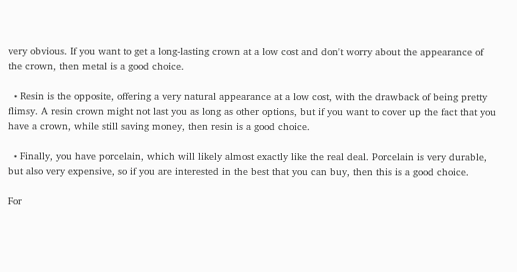very obvious. If you want to get a long-lasting crown at a low cost and don't worry about the appearance of the crown, then metal is a good choice.

  • Resin is the opposite, offering a very natural appearance at a low cost, with the drawback of being pretty flimsy. A resin crown might not last you as long as other options, but if you want to cover up the fact that you have a crown, while still saving money, then resin is a good choice.

  • Finally, you have porcelain, which will likely almost exactly like the real deal. Porcelain is very durable, but also very expensive, so if you are interested in the best that you can buy, then this is a good choice.

For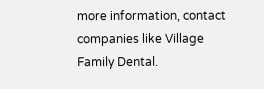more information, contact  companies like Village Family Dental.